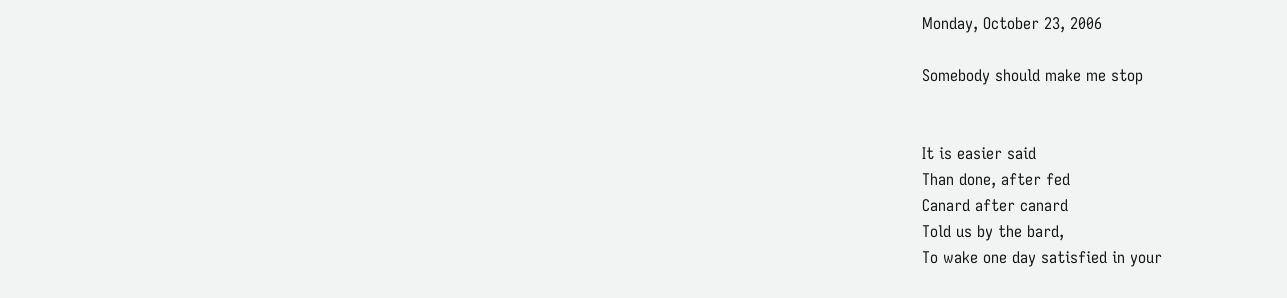Monday, October 23, 2006

Somebody should make me stop


It is easier said
Than done, after fed
Canard after canard
Told us by the bard,
To wake one day satisfied in your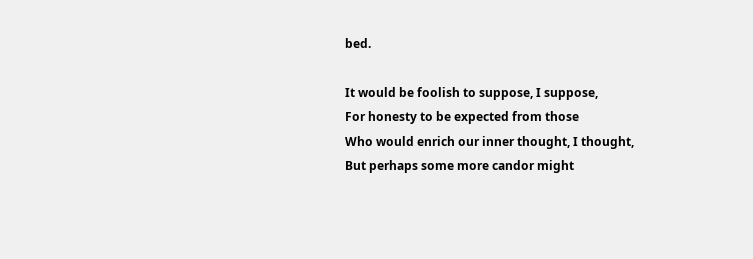bed.

It would be foolish to suppose, I suppose,
For honesty to be expected from those
Who would enrich our inner thought, I thought,
But perhaps some more candor might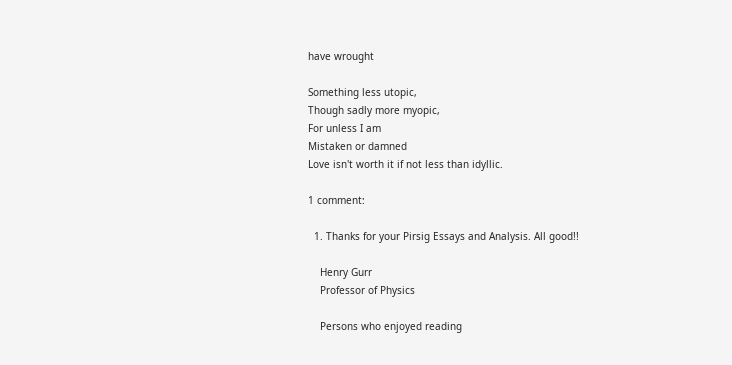have wrought

Something less utopic,
Though sadly more myopic,
For unless I am
Mistaken or damned
Love isn't worth it if not less than idyllic.

1 comment:

  1. Thanks for your Pirsig Essays and Analysis. All good!!

    Henry Gurr
    Professor of Physics

    Persons who enjoyed reading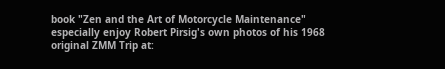book "Zen and the Art of Motorcycle Maintenance" especially enjoy Robert Pirsig's own photos of his 1968 original ZMM Trip at: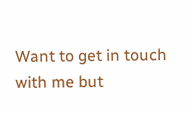Want to get in touch with me but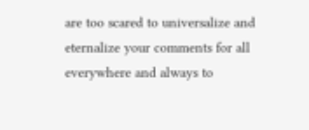are too scared to universalize and eternalize your comments for all everywhere and always to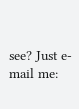see? Just e-mail me: